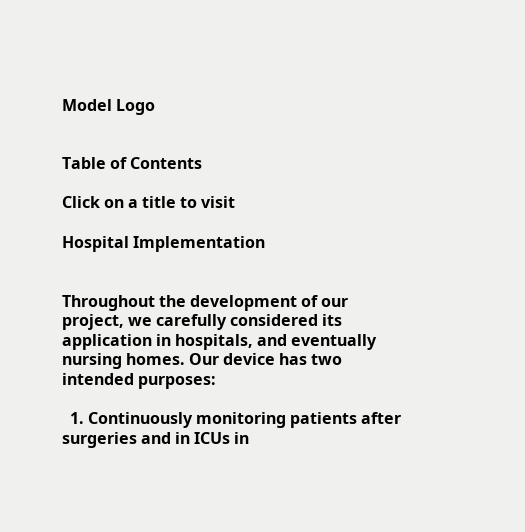Model Logo


Table of Contents

Click on a title to visit

Hospital Implementation


Throughout the development of our project, we carefully considered its application in hospitals, and eventually nursing homes. Our device has two intended purposes:

  1. Continuously monitoring patients after surgeries and in ICUs in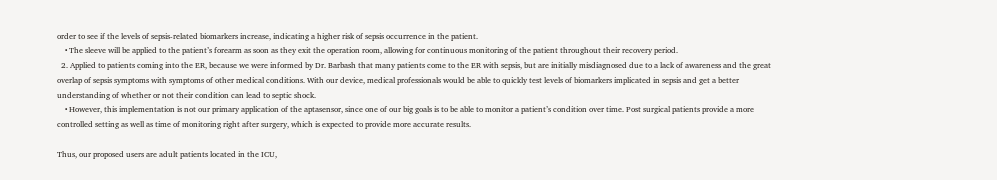order to see if the levels of sepsis-related biomarkers increase, indicating a higher risk of sepsis occurrence in the patient.
    • The sleeve will be applied to the patient’s forearm as soon as they exit the operation room, allowing for continuous monitoring of the patient throughout their recovery period.
  2. Applied to patients coming into the ER, because we were informed by Dr. Barbash that many patients come to the ER with sepsis, but are initially misdiagnosed due to a lack of awareness and the great overlap of sepsis symptoms with symptoms of other medical conditions. With our device, medical professionals would be able to quickly test levels of biomarkers implicated in sepsis and get a better understanding of whether or not their condition can lead to septic shock.
    • However, this implementation is not our primary application of the aptasensor, since one of our big goals is to be able to monitor a patient’s condition over time. Post surgical patients provide a more controlled setting as well as time of monitoring right after surgery, which is expected to provide more accurate results.

Thus, our proposed users are adult patients located in the ICU,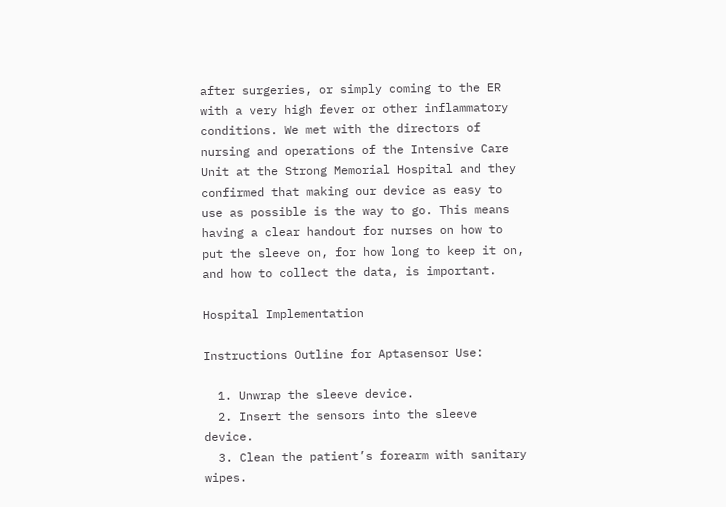after surgeries, or simply coming to the ER with a very high fever or other inflammatory conditions. We met with the directors of nursing and operations of the Intensive Care Unit at the Strong Memorial Hospital and they confirmed that making our device as easy to use as possible is the way to go. This means having a clear handout for nurses on how to put the sleeve on, for how long to keep it on, and how to collect the data, is important.

Hospital Implementation

Instructions Outline for Aptasensor Use:

  1. Unwrap the sleeve device.
  2. Insert the sensors into the sleeve device.
  3. Clean the patient’s forearm with sanitary wipes.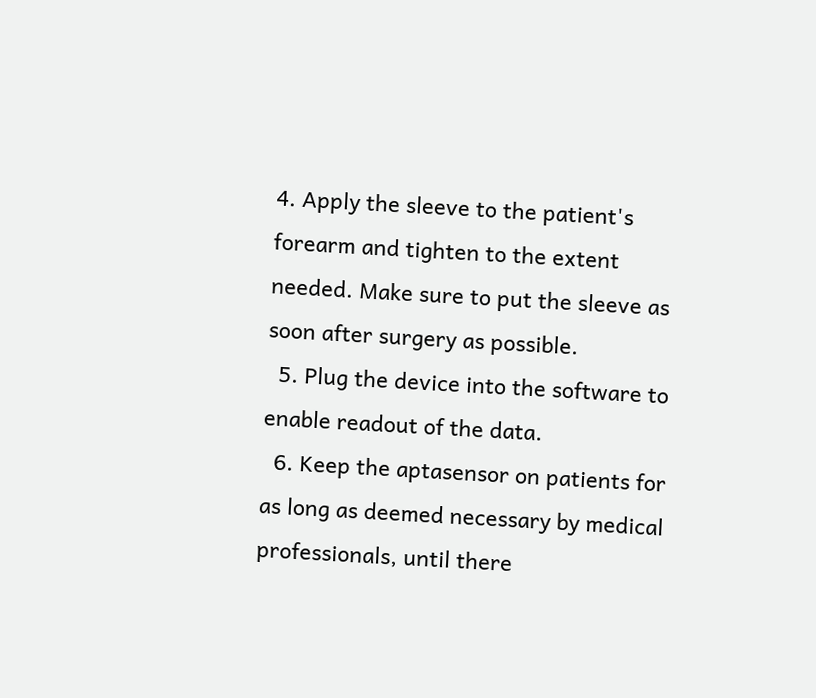4. Apply the sleeve to the patient's forearm and tighten to the extent needed. Make sure to put the sleeve as soon after surgery as possible.
  5. Plug the device into the software to enable readout of the data.
  6. Keep the aptasensor on patients for as long as deemed necessary by medical professionals, until there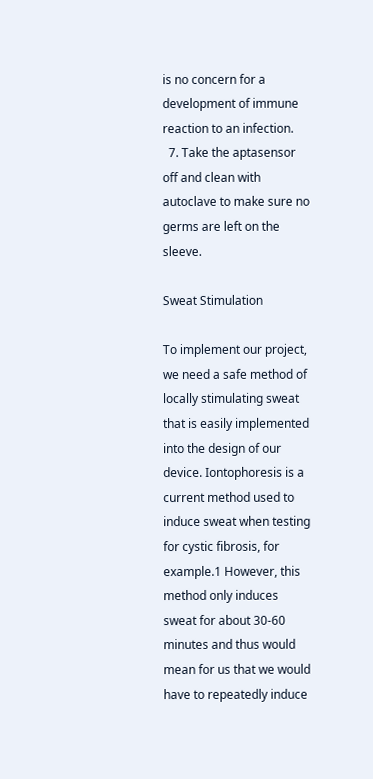is no concern for a development of immune reaction to an infection.
  7. Take the aptasensor off and clean with autoclave to make sure no germs are left on the sleeve.

Sweat Stimulation

To implement our project, we need a safe method of locally stimulating sweat that is easily implemented into the design of our device. Iontophoresis is a current method used to induce sweat when testing for cystic fibrosis, for example.1 However, this method only induces sweat for about 30-60 minutes and thus would mean for us that we would have to repeatedly induce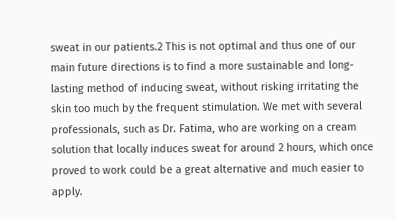sweat in our patients.2 This is not optimal and thus one of our main future directions is to find a more sustainable and long-lasting method of inducing sweat, without risking irritating the skin too much by the frequent stimulation. We met with several professionals, such as Dr. Fatima, who are working on a cream solution that locally induces sweat for around 2 hours, which once proved to work could be a great alternative and much easier to apply.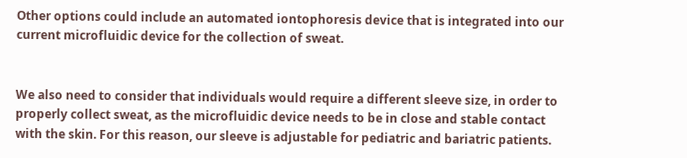Other options could include an automated iontophoresis device that is integrated into our current microfluidic device for the collection of sweat.


We also need to consider that individuals would require a different sleeve size, in order to properly collect sweat, as the microfluidic device needs to be in close and stable contact with the skin. For this reason, our sleeve is adjustable for pediatric and bariatric patients.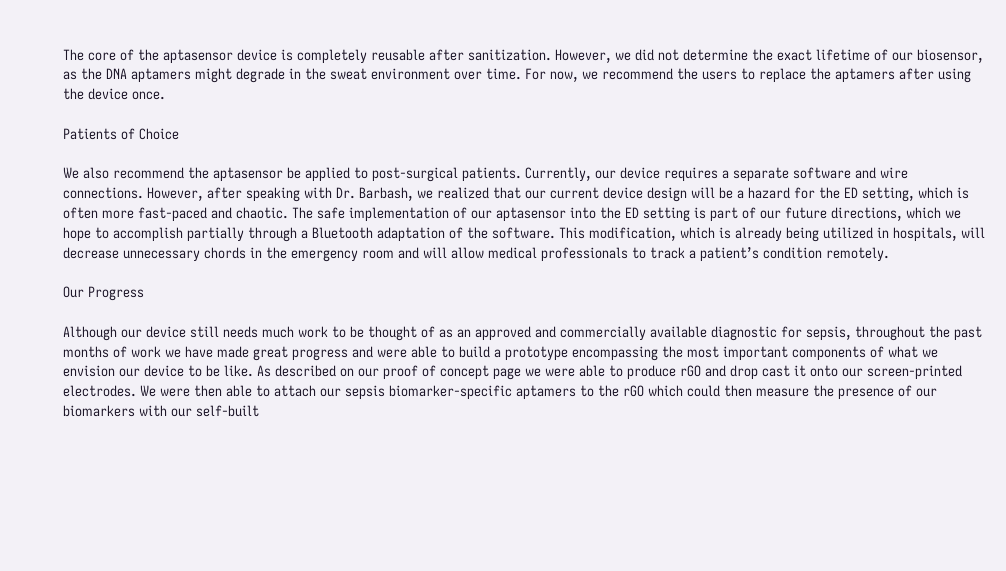The core of the aptasensor device is completely reusable after sanitization. However, we did not determine the exact lifetime of our biosensor, as the DNA aptamers might degrade in the sweat environment over time. For now, we recommend the users to replace the aptamers after using the device once.

Patients of Choice

We also recommend the aptasensor be applied to post-surgical patients. Currently, our device requires a separate software and wire connections. However, after speaking with Dr. Barbash, we realized that our current device design will be a hazard for the ED setting, which is often more fast-paced and chaotic. The safe implementation of our aptasensor into the ED setting is part of our future directions, which we hope to accomplish partially through a Bluetooth adaptation of the software. This modification, which is already being utilized in hospitals, will decrease unnecessary chords in the emergency room and will allow medical professionals to track a patient’s condition remotely.

Our Progress

Although our device still needs much work to be thought of as an approved and commercially available diagnostic for sepsis, throughout the past months of work we have made great progress and were able to build a prototype encompassing the most important components of what we envision our device to be like. As described on our proof of concept page we were able to produce rGO and drop cast it onto our screen-printed electrodes. We were then able to attach our sepsis biomarker-specific aptamers to the rGO which could then measure the presence of our biomarkers with our self-built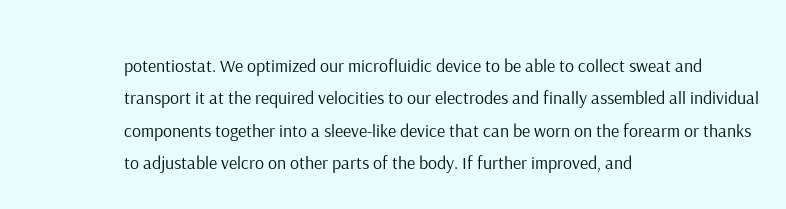potentiostat. We optimized our microfluidic device to be able to collect sweat and transport it at the required velocities to our electrodes and finally assembled all individual components together into a sleeve-like device that can be worn on the forearm or thanks to adjustable velcro on other parts of the body. If further improved, and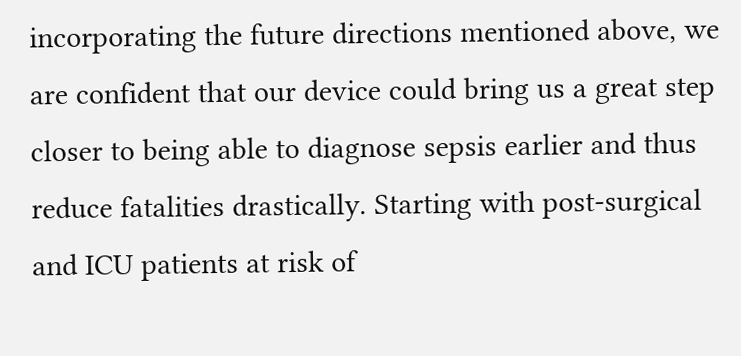incorporating the future directions mentioned above, we are confident that our device could bring us a great step closer to being able to diagnose sepsis earlier and thus reduce fatalities drastically. Starting with post-surgical and ICU patients at risk of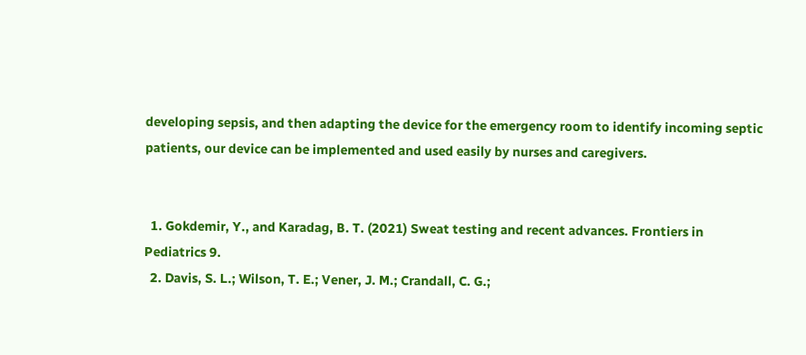developing sepsis, and then adapting the device for the emergency room to identify incoming septic patients, our device can be implemented and used easily by nurses and caregivers.


  1. Gokdemir, Y., and Karadag, B. T. (2021) Sweat testing and recent advances. Frontiers in Pediatrics 9.
  2. Davis, S. L.; Wilson, T. E.; Vener, J. M.; Crandall, C. G.;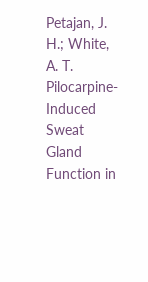Petajan, J. H.; White, A. T. Pilocarpine-Induced Sweat Gland Function in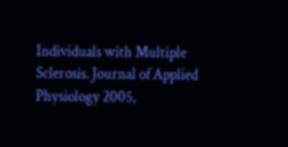Individuals with Multiple Sclerosis. Journal of Applied Physiology 2005,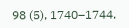98 (5), 1740–1744.